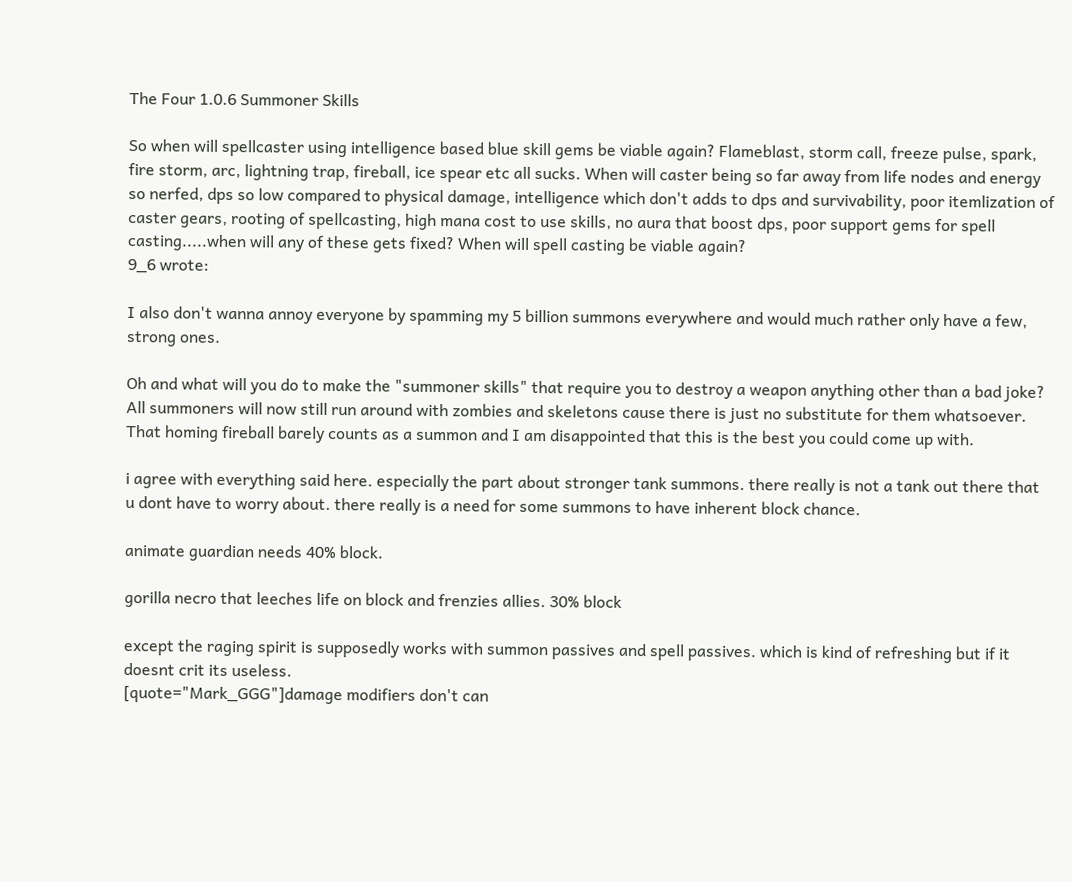The Four 1.0.6 Summoner Skills

So when will spellcaster using intelligence based blue skill gems be viable again? Flameblast, storm call, freeze pulse, spark, fire storm, arc, lightning trap, fireball, ice spear etc all sucks. When will caster being so far away from life nodes and energy so nerfed, dps so low compared to physical damage, intelligence which don't adds to dps and survivability, poor itemlization of caster gears, rooting of spellcasting, high mana cost to use skills, no aura that boost dps, poor support gems for spell casting.....when will any of these gets fixed? When will spell casting be viable again?
9_6 wrote:

I also don't wanna annoy everyone by spamming my 5 billion summons everywhere and would much rather only have a few, strong ones.

Oh and what will you do to make the "summoner skills" that require you to destroy a weapon anything other than a bad joke?
All summoners will now still run around with zombies and skeletons cause there is just no substitute for them whatsoever.
That homing fireball barely counts as a summon and I am disappointed that this is the best you could come up with.

i agree with everything said here. especially the part about stronger tank summons. there really is not a tank out there that u dont have to worry about. there really is a need for some summons to have inherent block chance.

animate guardian needs 40% block.

gorilla necro that leeches life on block and frenzies allies. 30% block

except the raging spirit is supposedly works with summon passives and spell passives. which is kind of refreshing but if it doesnt crit its useless.
[quote="Mark_GGG"]damage modifiers don't can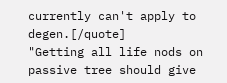currently can't apply to degen.[/quote]
"Getting all life nods on passive tree should give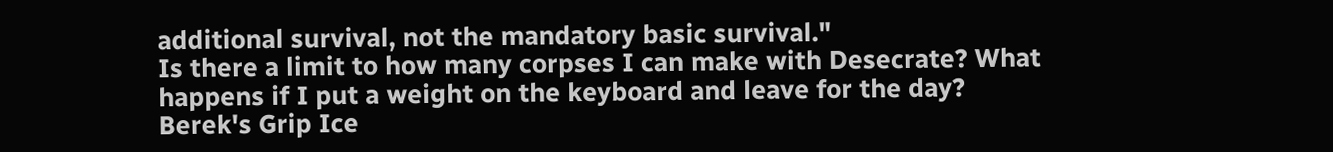additional survival, not the mandatory basic survival."
Is there a limit to how many corpses I can make with Desecrate? What happens if I put a weight on the keyboard and leave for the day?
Berek's Grip Ice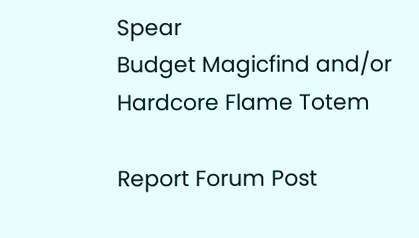Spear
Budget Magicfind and/or Hardcore Flame Totem

Report Forum Post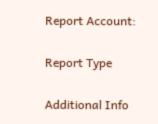Report Account:

Report Type

Additional Info